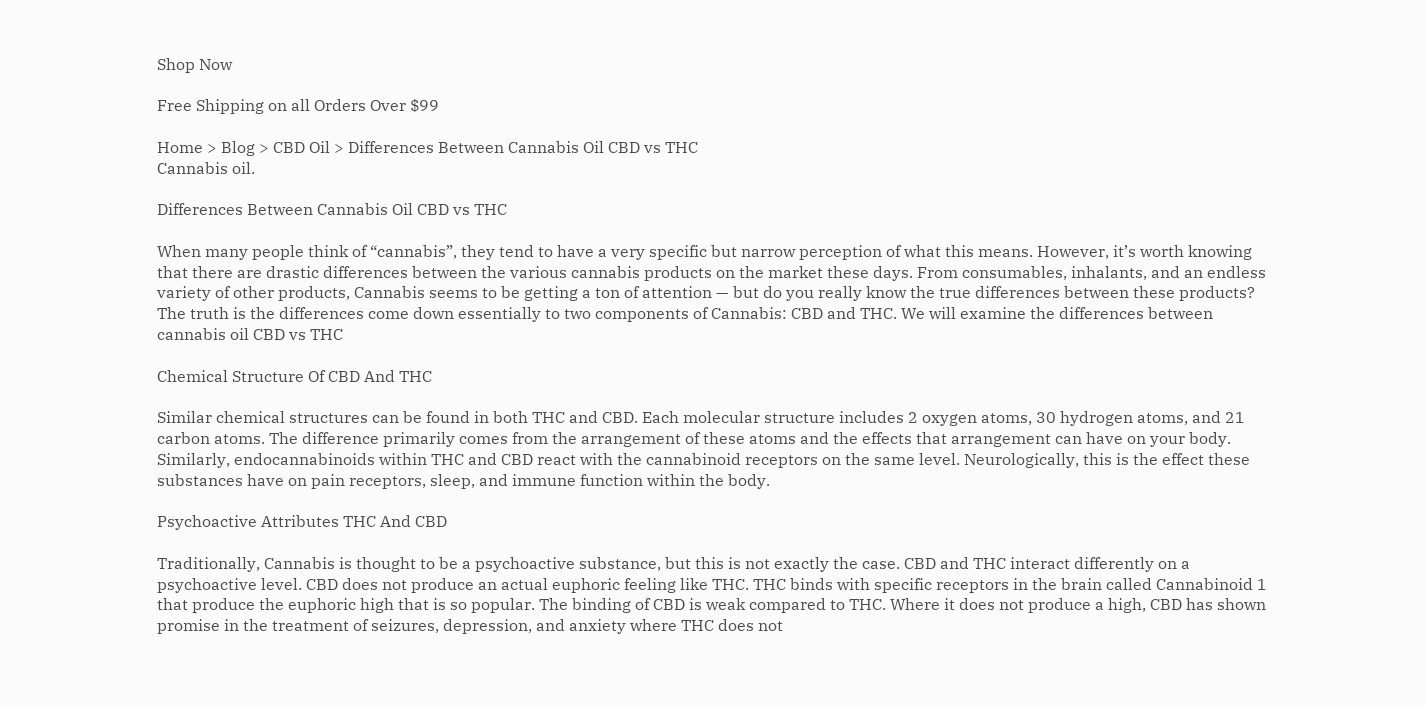Shop Now

Free Shipping on all Orders Over $99

Home > Blog > CBD Oil > Differences Between Cannabis Oil CBD vs THC
Cannabis oil.

Differences Between Cannabis Oil CBD vs THC

When many people think of “cannabis”, they tend to have a very specific but narrow perception of what this means. However, it’s worth knowing that there are drastic differences between the various cannabis products on the market these days. From consumables, inhalants, and an endless variety of other products, Cannabis seems to be getting a ton of attention — but do you really know the true differences between these products? The truth is the differences come down essentially to two components of Cannabis: CBD and THC. We will examine the differences between cannabis oil CBD vs THC

Chemical Structure Of CBD And THC

Similar chemical structures can be found in both THC and CBD. Each molecular structure includes 2 oxygen atoms, 30 hydrogen atoms, and 21 carbon atoms. The difference primarily comes from the arrangement of these atoms and the effects that arrangement can have on your body. Similarly, endocannabinoids within THC and CBD react with the cannabinoid receptors on the same level. Neurologically, this is the effect these substances have on pain receptors, sleep, and immune function within the body.

Psychoactive Attributes THC And CBD

Traditionally, Cannabis is thought to be a psychoactive substance, but this is not exactly the case. CBD and THC interact differently on a psychoactive level. CBD does not produce an actual euphoric feeling like THC. THC binds with specific receptors in the brain called Cannabinoid 1 that produce the euphoric high that is so popular. The binding of CBD is weak compared to THC. Where it does not produce a high, CBD has shown promise in the treatment of seizures, depression, and anxiety where THC does not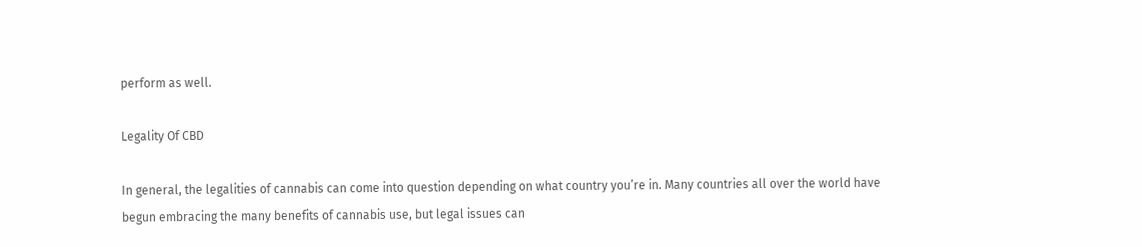perform as well.

Legality Of CBD

In general, the legalities of cannabis can come into question depending on what country you’re in. Many countries all over the world have begun embracing the many benefits of cannabis use, but legal issues can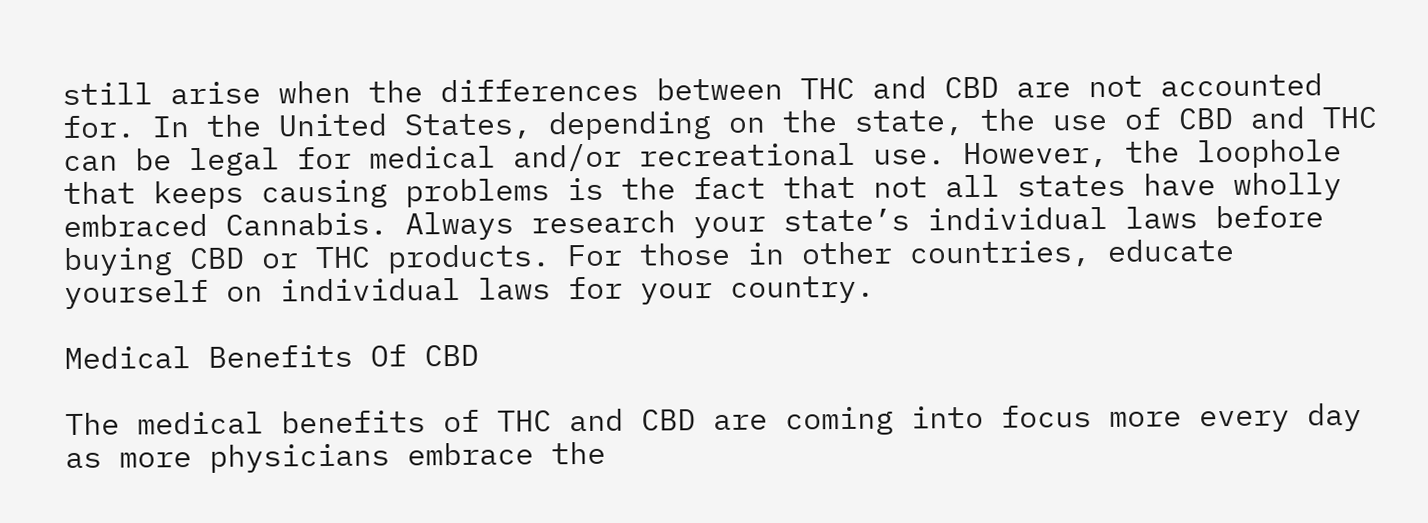still arise when the differences between THC and CBD are not accounted for. In the United States, depending on the state, the use of CBD and THC can be legal for medical and/or recreational use. However, the loophole that keeps causing problems is the fact that not all states have wholly embraced Cannabis. Always research your state’s individual laws before buying CBD or THC products. For those in other countries, educate yourself on individual laws for your country.

Medical Benefits Of CBD

The medical benefits of THC and CBD are coming into focus more every day as more physicians embrace the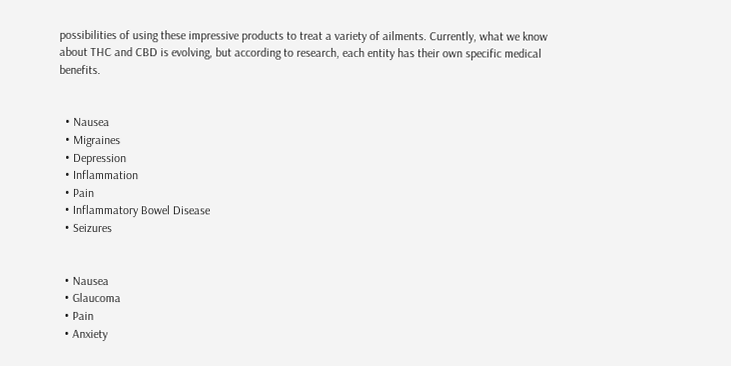possibilities of using these impressive products to treat a variety of ailments. Currently, what we know about THC and CBD is evolving, but according to research, each entity has their own specific medical benefits.


  • Nausea
  • Migraines
  • Depression
  • Inflammation
  • Pain
  • Inflammatory Bowel Disease
  • Seizures


  • Nausea
  • Glaucoma
  • Pain
  • Anxiety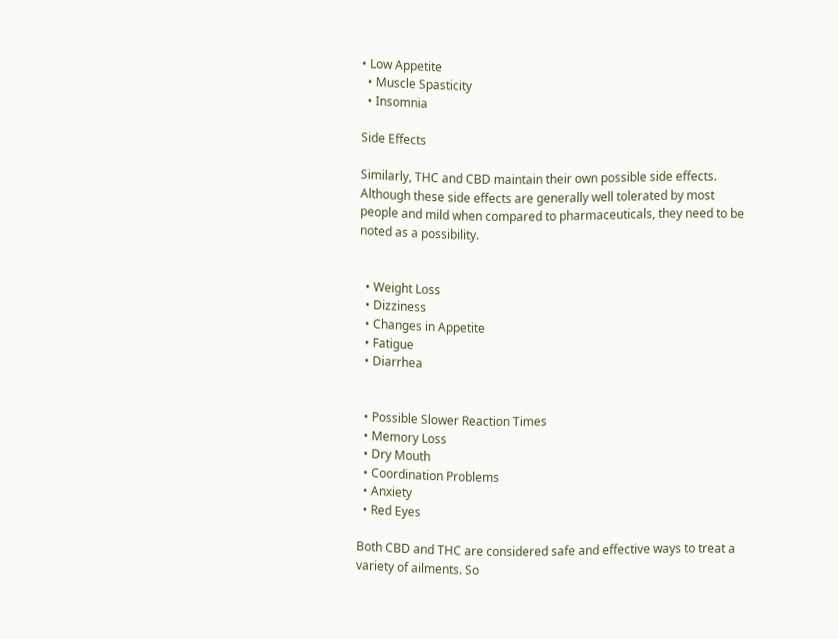• Low Appetite
  • Muscle Spasticity
  • Insomnia

Side Effects

Similarly, THC and CBD maintain their own possible side effects. Although these side effects are generally well tolerated by most people and mild when compared to pharmaceuticals, they need to be noted as a possibility.


  • Weight Loss
  • Dizziness
  • Changes in Appetite
  • Fatigue
  • Diarrhea


  • Possible Slower Reaction Times
  • Memory Loss
  • Dry Mouth
  • Coordination Problems
  • Anxiety
  • Red Eyes

Both CBD and THC are considered safe and effective ways to treat a variety of ailments. So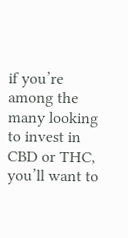if you’re among the many looking to invest in CBD or THC, you’ll want to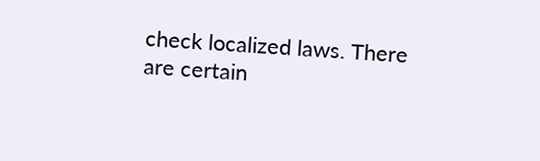check localized laws. There are certain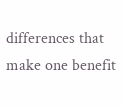differences that make one benefit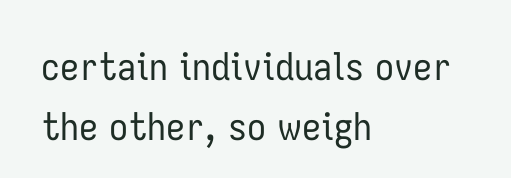certain individuals over the other, so weigh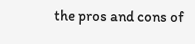the pros and cons of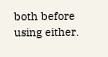both before using either.